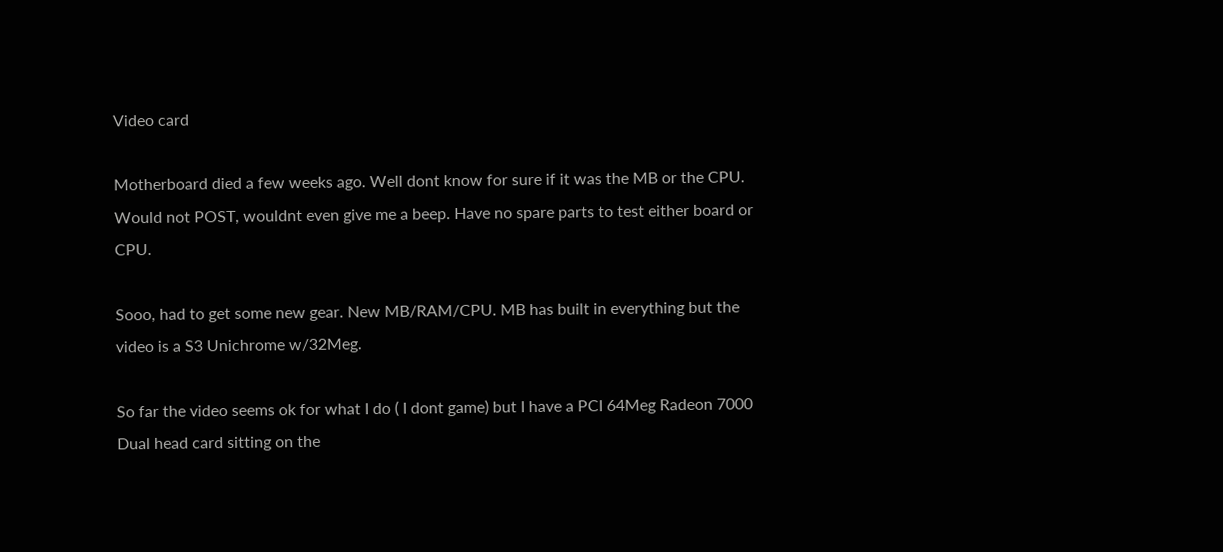Video card

Motherboard died a few weeks ago. Well dont know for sure if it was the MB or the CPU. Would not POST, wouldnt even give me a beep. Have no spare parts to test either board or CPU.

Sooo, had to get some new gear. New MB/RAM/CPU. MB has built in everything but the video is a S3 Unichrome w/32Meg.

So far the video seems ok for what I do ( I dont game) but I have a PCI 64Meg Radeon 7000 Dual head card sitting on the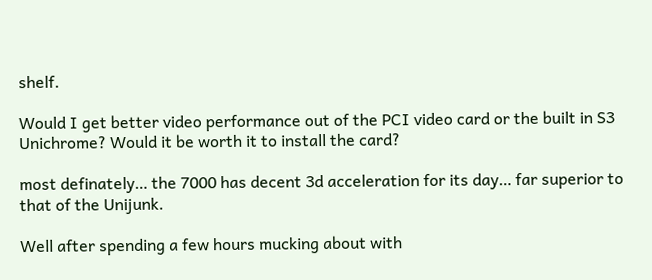shelf.

Would I get better video performance out of the PCI video card or the built in S3 Unichrome? Would it be worth it to install the card?

most definately… the 7000 has decent 3d acceleration for its day… far superior to that of the Unijunk.

Well after spending a few hours mucking about with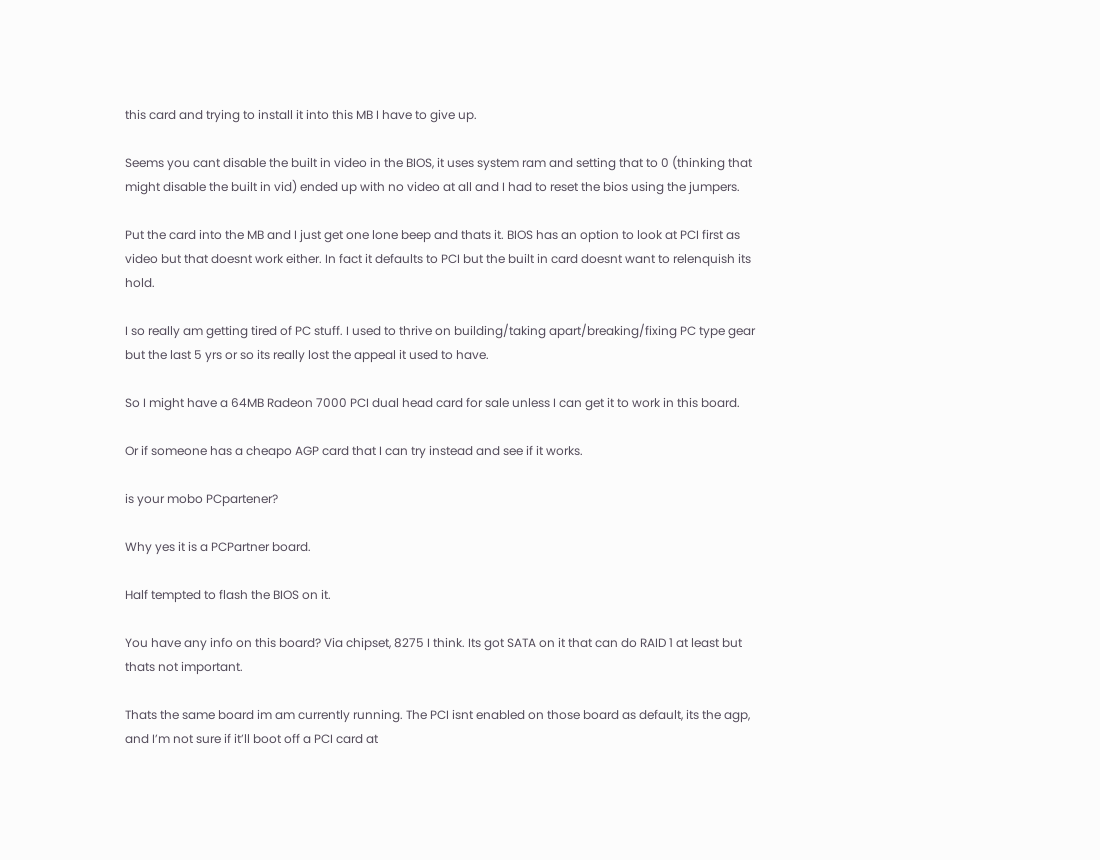this card and trying to install it into this MB I have to give up.

Seems you cant disable the built in video in the BIOS, it uses system ram and setting that to 0 (thinking that might disable the built in vid) ended up with no video at all and I had to reset the bios using the jumpers.

Put the card into the MB and I just get one lone beep and thats it. BIOS has an option to look at PCI first as video but that doesnt work either. In fact it defaults to PCI but the built in card doesnt want to relenquish its hold.

I so really am getting tired of PC stuff. I used to thrive on building/taking apart/breaking/fixing PC type gear but the last 5 yrs or so its really lost the appeal it used to have.

So I might have a 64MB Radeon 7000 PCI dual head card for sale unless I can get it to work in this board.

Or if someone has a cheapo AGP card that I can try instead and see if it works.

is your mobo PCpartener?

Why yes it is a PCPartner board.

Half tempted to flash the BIOS on it.

You have any info on this board? Via chipset, 8275 I think. Its got SATA on it that can do RAID 1 at least but thats not important.

Thats the same board im am currently running. The PCI isnt enabled on those board as default, its the agp, and I’m not sure if it’ll boot off a PCI card at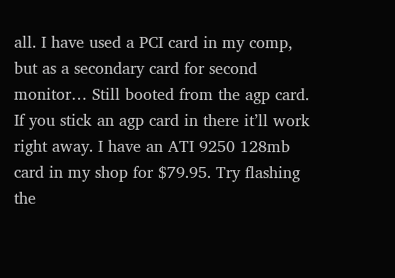all. I have used a PCI card in my comp, but as a secondary card for second monitor… Still booted from the agp card. If you stick an agp card in there it’ll work right away. I have an ATI 9250 128mb card in my shop for $79.95. Try flashing the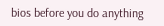bios before you do anything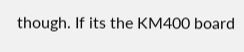though. If its the KM400 board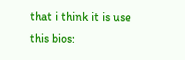that i think it is use this bios: